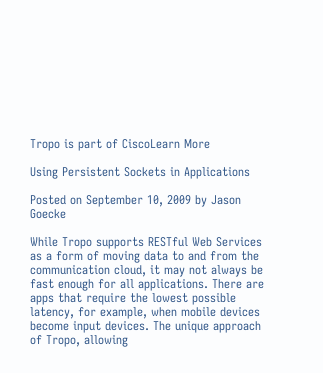Tropo is part of CiscoLearn More

Using Persistent Sockets in Applications

Posted on September 10, 2009 by Jason Goecke

While Tropo supports RESTful Web Services as a form of moving data to and from the communication cloud, it may not always be fast enough for all applications. There are apps that require the lowest possible latency, for example, when mobile devices become input devices. The unique approach of Tropo, allowing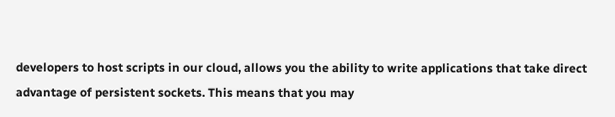developers to host scripts in our cloud, allows you the ability to write applications that take direct advantage of persistent sockets. This means that you may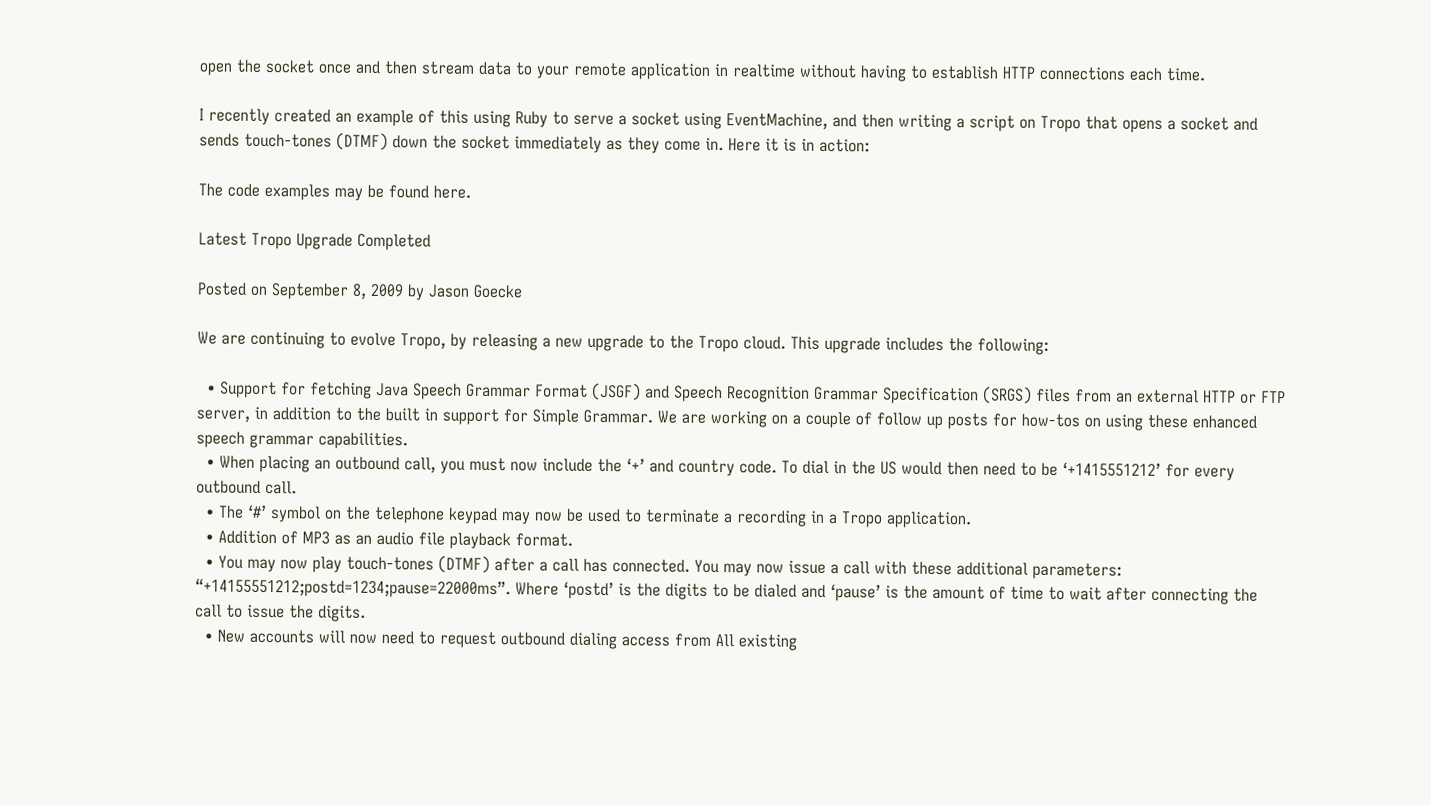open the socket once and then stream data to your remote application in realtime without having to establish HTTP connections each time.

I recently created an example of this using Ruby to serve a socket using EventMachine, and then writing a script on Tropo that opens a socket and sends touch-tones (DTMF) down the socket immediately as they come in. Here it is in action:

The code examples may be found here.

Latest Tropo Upgrade Completed

Posted on September 8, 2009 by Jason Goecke

We are continuing to evolve Tropo, by releasing a new upgrade to the Tropo cloud. This upgrade includes the following:

  • Support for fetching Java Speech Grammar Format (JSGF) and Speech Recognition Grammar Specification (SRGS) files from an external HTTP or FTP server, in addition to the built in support for Simple Grammar. We are working on a couple of follow up posts for how-tos on using these enhanced speech grammar capabilities.
  • When placing an outbound call, you must now include the ‘+’ and country code. To dial in the US would then need to be ‘+1415551212’ for every outbound call.
  • The ‘#’ symbol on the telephone keypad may now be used to terminate a recording in a Tropo application.
  • Addition of MP3 as an audio file playback format.
  • You may now play touch-tones (DTMF) after a call has connected. You may now issue a call with these additional parameters: “+14155551212;postd=1234;pause=22000ms”. Where ‘postd’ is the digits to be dialed and ‘pause’ is the amount of time to wait after connecting the call to issue the digits.
  • New accounts will now need to request outbound dialing access from All existing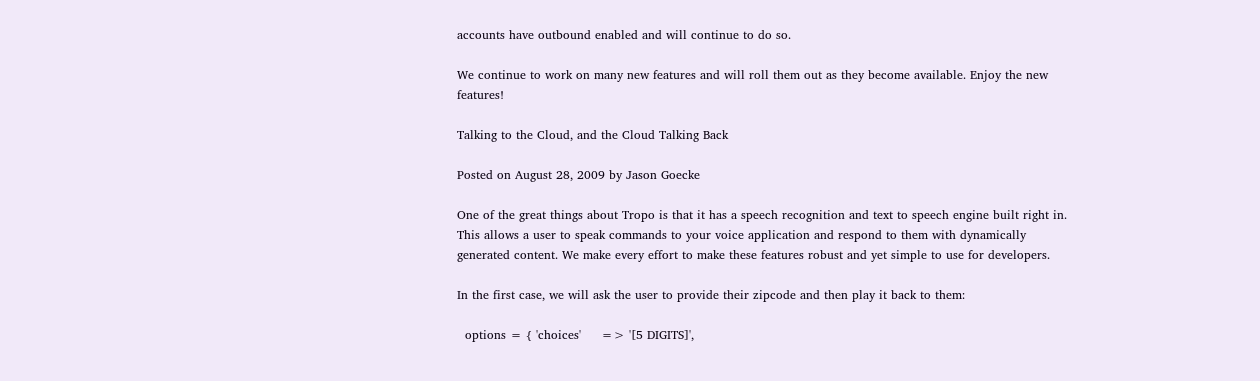accounts have outbound enabled and will continue to do so.

We continue to work on many new features and will roll them out as they become available. Enjoy the new features!

Talking to the Cloud, and the Cloud Talking Back

Posted on August 28, 2009 by Jason Goecke

One of the great things about Tropo is that it has a speech recognition and text to speech engine built right in. This allows a user to speak commands to your voice application and respond to them with dynamically generated content. We make every effort to make these features robust and yet simple to use for developers.

In the first case, we will ask the user to provide their zipcode and then play it back to them:

  options = { 'choices'     => '[5 DIGITS]',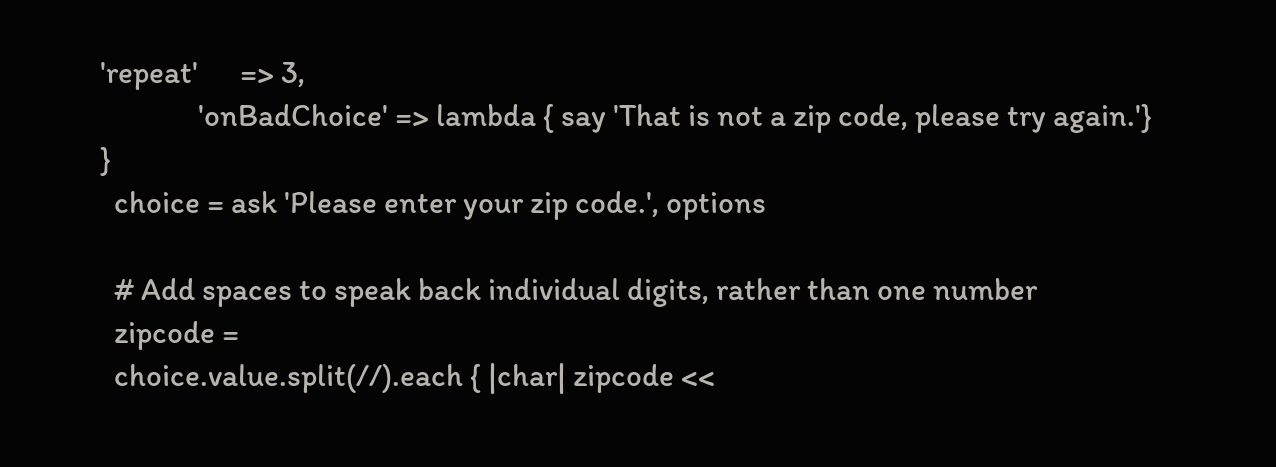'repeat'      => 3,
              'onBadChoice' => lambda { say 'That is not a zip code, please try again.'} }
  choice = ask 'Please enter your zip code.', options

  # Add spaces to speak back individual digits, rather than one number
  zipcode =
  choice.value.split(//).each { |char| zipcode <<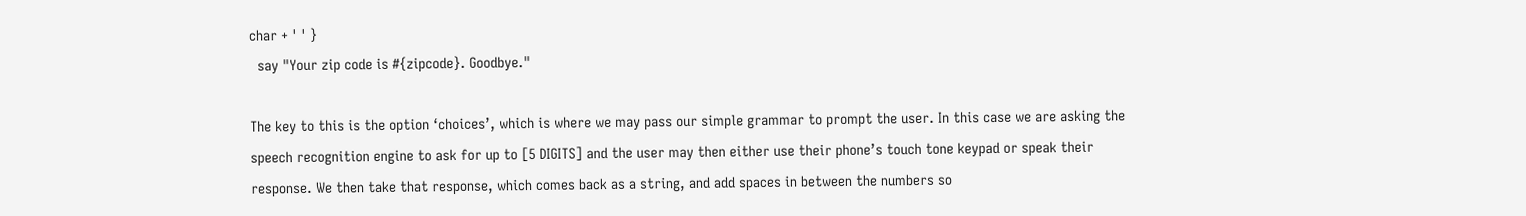char + ' ' }
  say "Your zip code is #{zipcode}. Goodbye."

The key to this is the option ‘choices’, which is where we may pass our simple grammar to prompt the user. In this case we are asking the speech recognition engine to ask for up to [5 DIGITS] and the user may then either use their phone’s touch tone keypad or speak their response. We then take that response, which comes back as a string, and add spaces in between the numbers so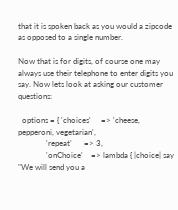that it is spoken back as you would a zipcode as opposed to a single number.

Now that is for digits, of course one may always use their telephone to enter digits you say. Now lets look at asking our customer questions:

  options = { 'choices'     => 'cheese, pepperoni, vegetarian',
              'repeat'      => 3,
              'onChoice'    => lambda { |choice| say "We will send you a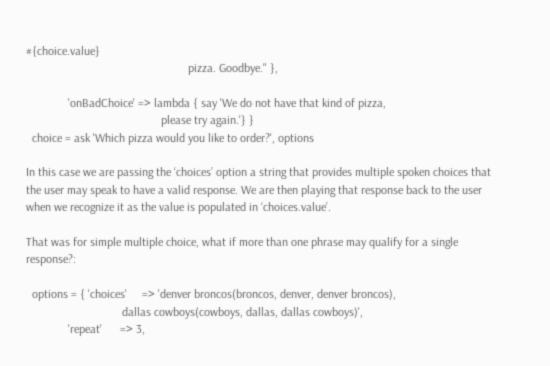#{choice.value}
                                                      pizza. Goodbye." },

              'onBadChoice' => lambda { say 'We do not have that kind of pizza,
                                             please try again.'} }
  choice = ask 'Which pizza would you like to order?', options

In this case we are passing the ‘choices’ option a string that provides multiple spoken choices that the user may speak to have a valid response. We are then playing that response back to the user when we recognize it as the value is populated in ‘choices.value’.

That was for simple multiple choice, what if more than one phrase may qualify for a single response?:

  options = { 'choices'     => 'denver broncos(broncos, denver, denver broncos),
                                dallas cowboys(cowboys, dallas, dallas cowboys)',
              'repeat'      => 3,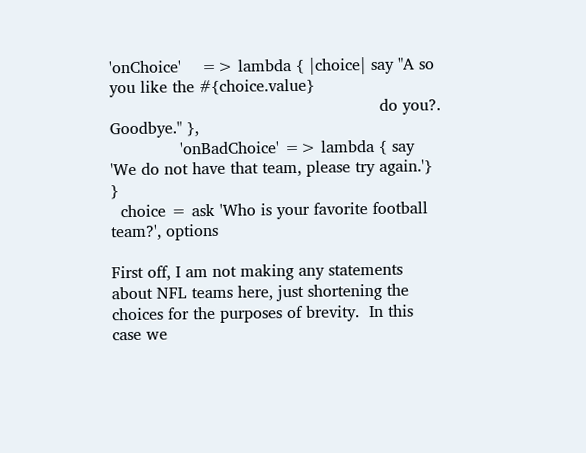'onChoice'    => lambda { |choice| say "A so you like the #{choice.value}
                                                      do you?. Goodbye." },
              'onBadChoice' => lambda { say 'We do not have that team, please try again.'} }
  choice = ask 'Who is your favorite football team?', options

First off, I am not making any statements about NFL teams here, just shortening the choices for the purposes of brevity.  In this case we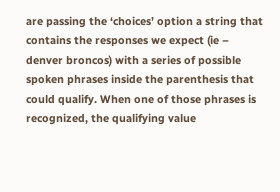are passing the ‘choices’ option a string that contains the responses we expect (ie – denver broncos) with a series of possible spoken phrases inside the parenthesis that could qualify. When one of those phrases is recognized, the qualifying value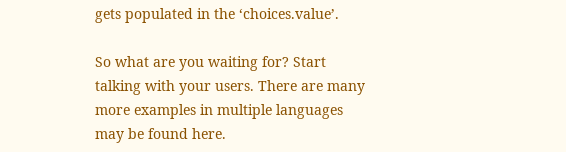gets populated in the ‘choices.value’.

So what are you waiting for? Start talking with your users. There are many more examples in multiple languages may be found here.